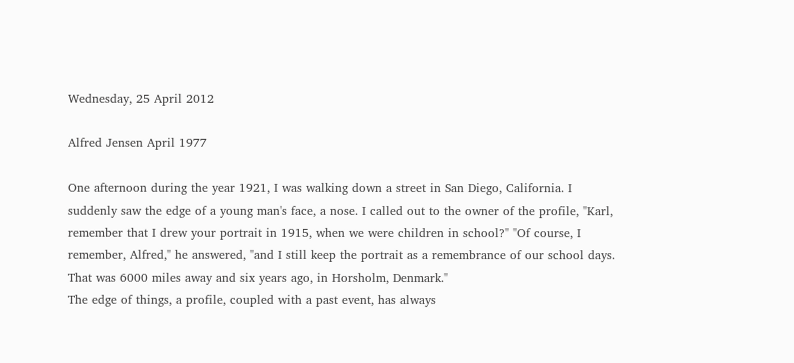Wednesday, 25 April 2012

Alfred Jensen April 1977

One afternoon during the year 1921, I was walking down a street in San Diego, California. I suddenly saw the edge of a young man's face, a nose. I called out to the owner of the profile, "Karl, remember that I drew your portrait in 1915, when we were children in school?" "Of course, I remember, Alfred," he answered, "and I still keep the portrait as a remembrance of our school days. That was 6000 miles away and six years ago, in Horsholm, Denmark."
The edge of things, a profile, coupled with a past event, has always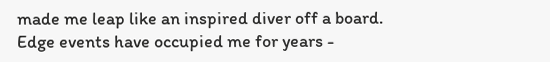made me leap like an inspired diver off a board.
Edge events have occupied me for years -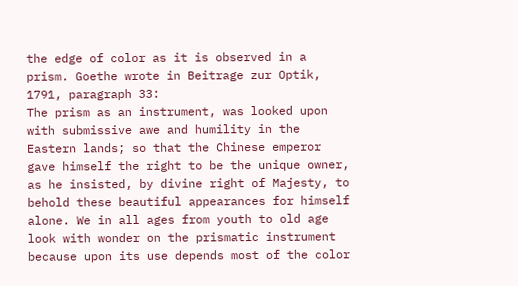the edge of color as it is observed in a prism. Goethe wrote in Beitrage zur Optik, 1791, paragraph 33:
The prism as an instrument, was looked upon with submissive awe and humility in the Eastern lands; so that the Chinese emperor gave himself the right to be the unique owner, as he insisted, by divine right of Majesty, to behold these beautiful appearances for himself alone. We in all ages from youth to old age look with wonder on the prismatic instrument because upon its use depends most of the color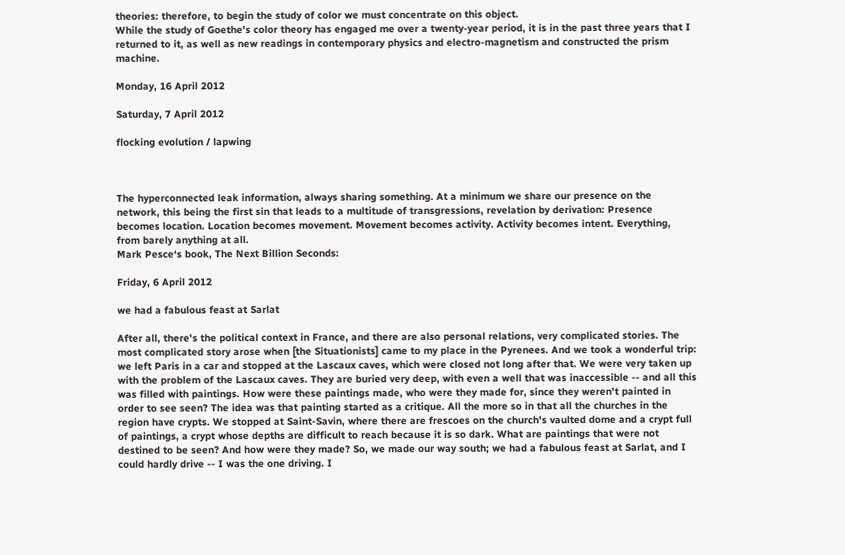theories: therefore, to begin the study of color we must concentrate on this object.
While the study of Goethe's color theory has engaged me over a twenty-year period, it is in the past three years that I returned to it, as well as new readings in contemporary physics and electro-magnetism and constructed the prism machine.

Monday, 16 April 2012

Saturday, 7 April 2012

flocking evolution / lapwing



The hyperconnected leak information, always sharing something. At a minimum we share our presence on the network, this being the first sin that leads to a multitude of transgressions, revelation by derivation: Presence becomes location. Location becomes movement. Movement becomes activity. Activity becomes intent. Everything, from barely anything at all.
Mark Pesce‘s book, The Next Billion Seconds:

Friday, 6 April 2012

we had a fabulous feast at Sarlat

After all, there's the political context in France, and there are also personal relations, very complicated stories. The most complicated story arose when [the Situationists] came to my place in the Pyrenees. And we took a wonderful trip: we left Paris in a car and stopped at the Lascaux caves, which were closed not long after that. We were very taken up with the problem of the Lascaux caves. They are buried very deep, with even a well that was inaccessible -- and all this was filled with paintings. How were these paintings made, who were they made for, since they weren't painted in order to see seen? The idea was that painting started as a critique. All the more so in that all the churches in the region have crypts. We stopped at Saint-Savin, where there are frescoes on the church's vaulted dome and a crypt full of paintings, a crypt whose depths are difficult to reach because it is so dark. What are paintings that were not destined to be seen? And how were they made? So, we made our way south; we had a fabulous feast at Sarlat, and I could hardly drive -- I was the one driving. I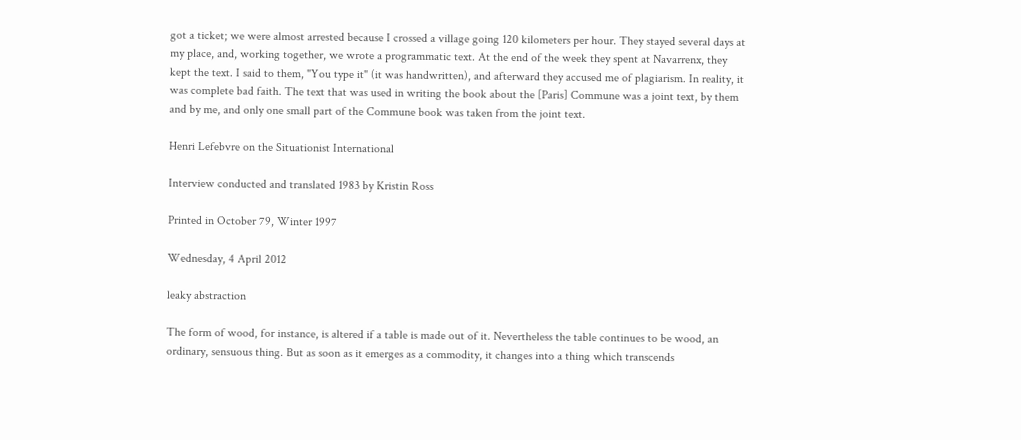got a ticket; we were almost arrested because I crossed a village going 120 kilometers per hour. They stayed several days at my place, and, working together, we wrote a programmatic text. At the end of the week they spent at Navarrenx, they kept the text. I said to them, "You type it" (it was handwritten), and afterward they accused me of plagiarism. In reality, it was complete bad faith. The text that was used in writing the book about the [Paris] Commune was a joint text, by them and by me, and only one small part of the Commune book was taken from the joint text.

Henri Lefebvre on the Situationist International

Interview conducted and translated 1983 by Kristin Ross

Printed in October 79, Winter 1997

Wednesday, 4 April 2012

leaky abstraction

The form of wood, for instance, is altered if a table is made out of it. Nevertheless the table continues to be wood, an ordinary, sensuous thing. But as soon as it emerges as a commodity, it changes into a thing which transcends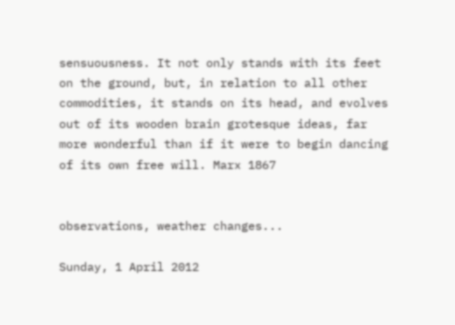sensuousness. It not only stands with its feet on the ground, but, in relation to all other commodities, it stands on its head, and evolves out of its wooden brain grotesque ideas, far more wonderful than if it were to begin dancing of its own free will. Marx 1867


observations, weather changes...

Sunday, 1 April 2012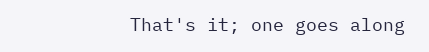That's it; one goes along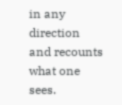in any direction and recounts what one sees.